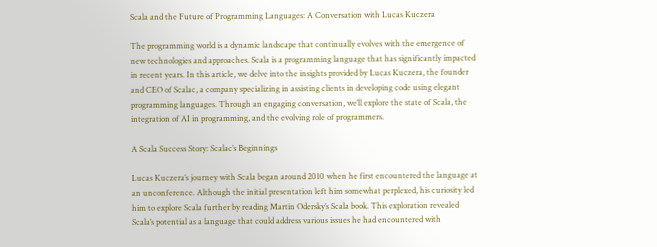Scala and the Future of Programming Languages: A Conversation with Lucas Kuczera

The programming world is a dynamic landscape that continually evolves with the emergence of new technologies and approaches. Scala is a programming language that has significantly impacted in recent years. In this article, we delve into the insights provided by Lucas Kuczera, the founder and CEO of Scalac, a company specializing in assisting clients in developing code using elegant programming languages. Through an engaging conversation, we’ll explore the state of Scala, the integration of AI in programming, and the evolving role of programmers.

A Scala Success Story: Scalac’s Beginnings

Lucas Kuczera’s journey with Scala began around 2010 when he first encountered the language at an unconference. Although the initial presentation left him somewhat perplexed, his curiosity led him to explore Scala further by reading Martin Odersky’s Scala book. This exploration revealed Scala’s potential as a language that could address various issues he had encountered with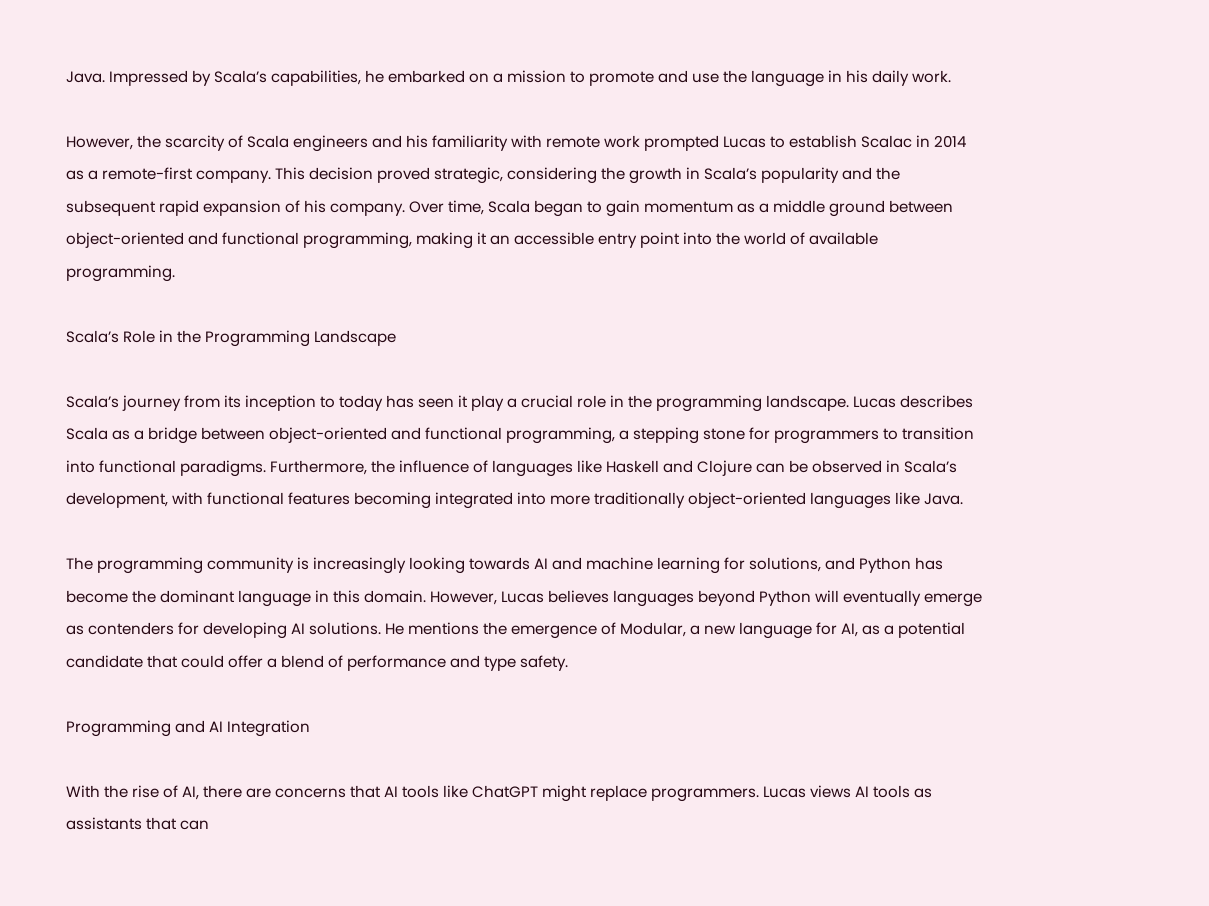Java. Impressed by Scala’s capabilities, he embarked on a mission to promote and use the language in his daily work.

However, the scarcity of Scala engineers and his familiarity with remote work prompted Lucas to establish Scalac in 2014 as a remote-first company. This decision proved strategic, considering the growth in Scala’s popularity and the subsequent rapid expansion of his company. Over time, Scala began to gain momentum as a middle ground between object-oriented and functional programming, making it an accessible entry point into the world of available programming.

Scala’s Role in the Programming Landscape

Scala’s journey from its inception to today has seen it play a crucial role in the programming landscape. Lucas describes Scala as a bridge between object-oriented and functional programming, a stepping stone for programmers to transition into functional paradigms. Furthermore, the influence of languages like Haskell and Clojure can be observed in Scala’s development, with functional features becoming integrated into more traditionally object-oriented languages like Java.

The programming community is increasingly looking towards AI and machine learning for solutions, and Python has become the dominant language in this domain. However, Lucas believes languages beyond Python will eventually emerge as contenders for developing AI solutions. He mentions the emergence of Modular, a new language for AI, as a potential candidate that could offer a blend of performance and type safety.

Programming and AI Integration

With the rise of AI, there are concerns that AI tools like ChatGPT might replace programmers. Lucas views AI tools as assistants that can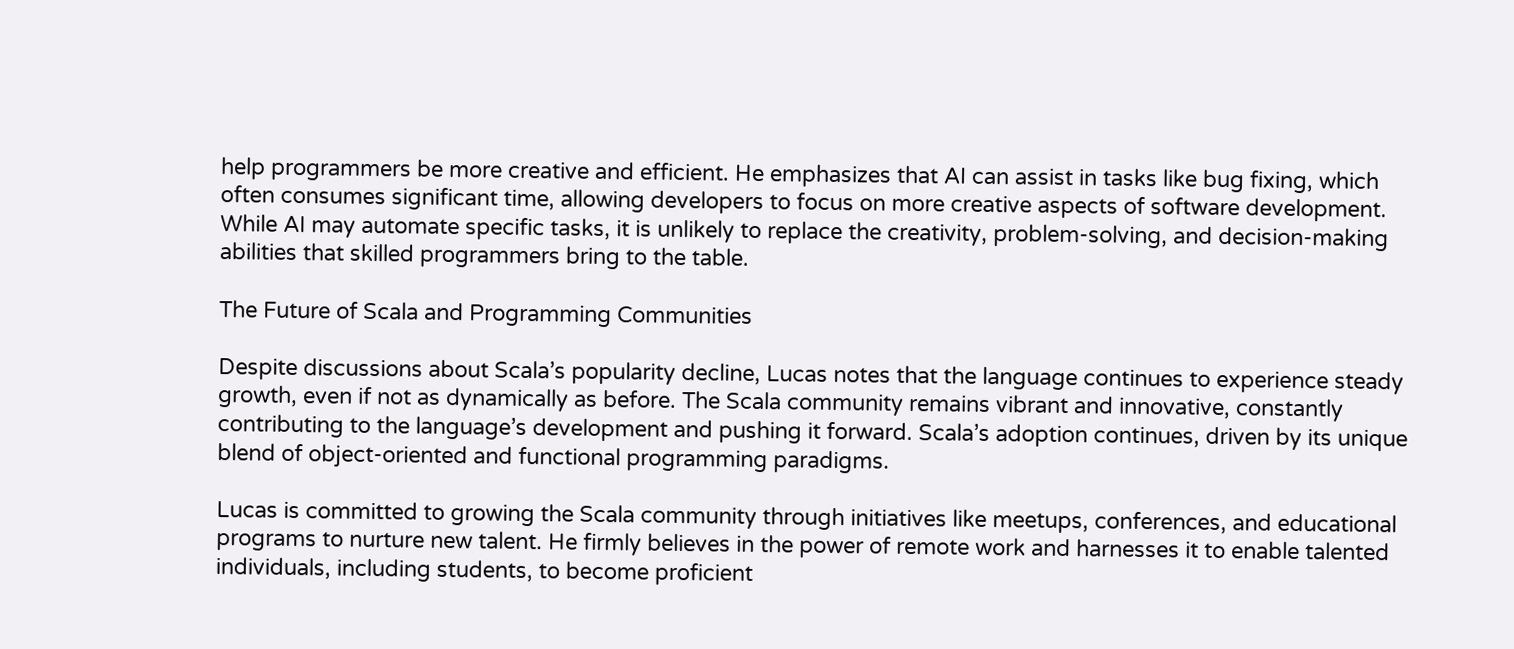help programmers be more creative and efficient. He emphasizes that AI can assist in tasks like bug fixing, which often consumes significant time, allowing developers to focus on more creative aspects of software development. While AI may automate specific tasks, it is unlikely to replace the creativity, problem-solving, and decision-making abilities that skilled programmers bring to the table.

The Future of Scala and Programming Communities

Despite discussions about Scala’s popularity decline, Lucas notes that the language continues to experience steady growth, even if not as dynamically as before. The Scala community remains vibrant and innovative, constantly contributing to the language’s development and pushing it forward. Scala’s adoption continues, driven by its unique blend of object-oriented and functional programming paradigms.

Lucas is committed to growing the Scala community through initiatives like meetups, conferences, and educational programs to nurture new talent. He firmly believes in the power of remote work and harnesses it to enable talented individuals, including students, to become proficient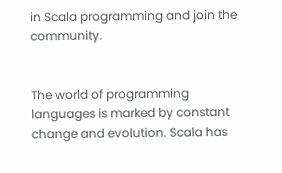in Scala programming and join the community.


The world of programming languages is marked by constant change and evolution. Scala has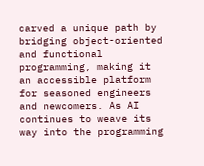carved a unique path by bridging object-oriented and functional programming, making it an accessible platform for seasoned engineers and newcomers. As AI continues to weave its way into the programming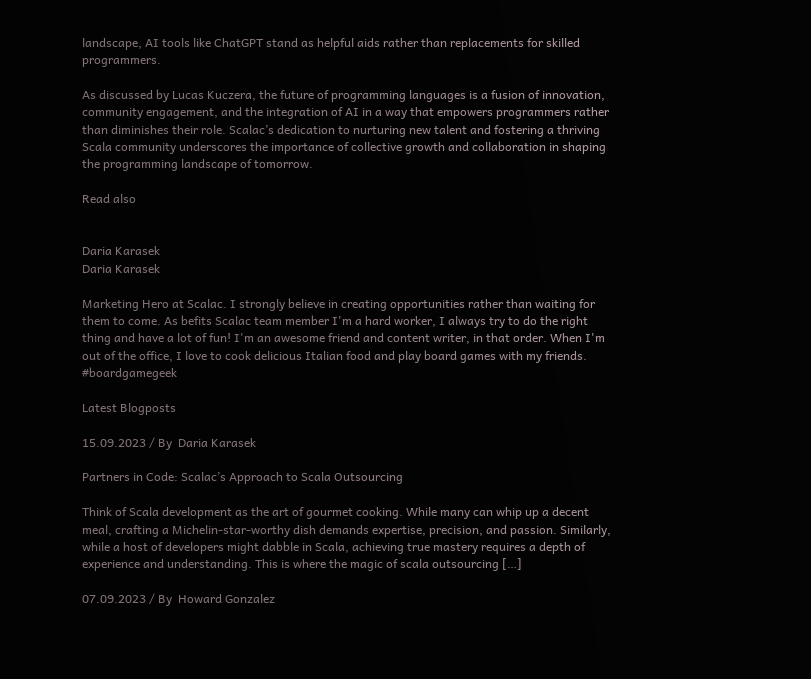landscape, AI tools like ChatGPT stand as helpful aids rather than replacements for skilled programmers.

As discussed by Lucas Kuczera, the future of programming languages is a fusion of innovation, community engagement, and the integration of AI in a way that empowers programmers rather than diminishes their role. Scalac’s dedication to nurturing new talent and fostering a thriving Scala community underscores the importance of collective growth and collaboration in shaping the programming landscape of tomorrow.

Read also


Daria Karasek
Daria Karasek

Marketing Hero at Scalac. I strongly believe in creating opportunities rather than waiting for them to come. As befits Scalac team member I'm a hard worker, I always try to do the right thing and have a lot of fun! I'm an awesome friend and content writer, in that order. When I'm out of the office, I love to cook delicious Italian food and play board games with my friends. #boardgamegeek

Latest Blogposts

15.09.2023 / By  Daria Karasek

Partners in Code: Scalac’s Approach to Scala Outsourcing

Think of Scala development as the art of gourmet cooking. While many can whip up a decent meal, crafting a Michelin-star-worthy dish demands expertise, precision, and passion. Similarly, while a host of developers might dabble in Scala, achieving true mastery requires a depth of experience and understanding. This is where the magic of scala outsourcing […]

07.09.2023 / By  Howard Gonzalez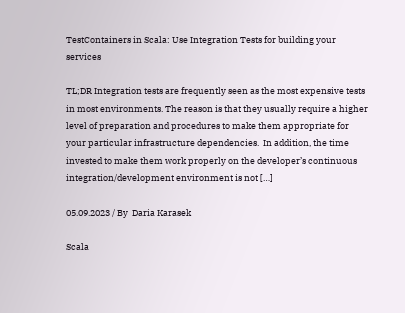TestContainers in Scala: Use Integration Tests for building your services

TL;DR Integration tests are frequently seen as the most expensive tests in most environments. The reason is that they usually require a higher level of preparation and procedures to make them appropriate for your particular infrastructure dependencies.  In addition, the time invested to make them work properly on the developer’s continuous integration/development environment is not […]

05.09.2023 / By  Daria Karasek

Scala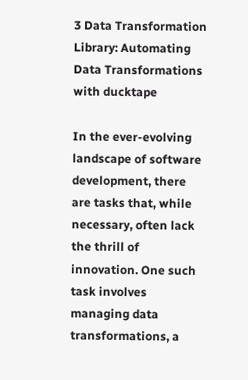3 Data Transformation Library: Automating Data Transformations with ducktape

In the ever-evolving landscape of software development, there are tasks that, while necessary, often lack the thrill of innovation. One such task involves managing data transformations, a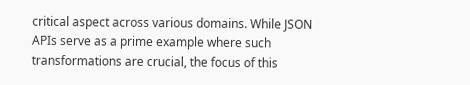critical aspect across various domains. While JSON APIs serve as a prime example where such transformations are crucial, the focus of this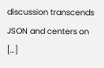discussion transcends JSON and centers on […]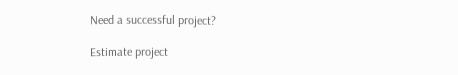Need a successful project?

Estimate project